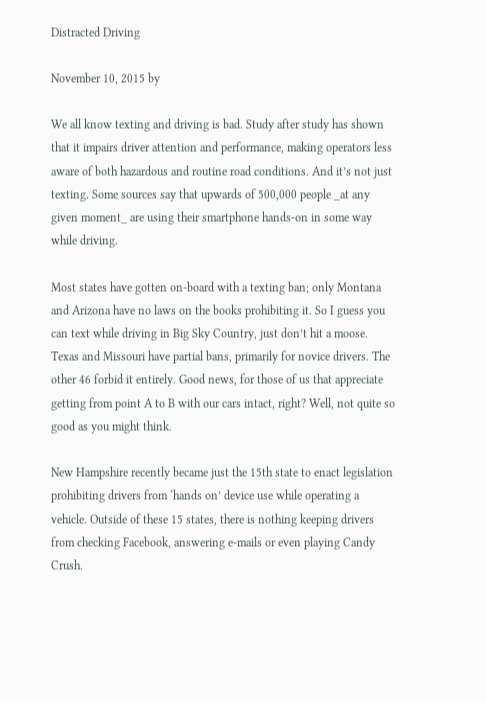Distracted Driving

November 10, 2015 by

We all know texting and driving is bad. Study after study has shown that it impairs driver attention and performance, making operators less aware of both hazardous and routine road conditions. And it’s not just texting. Some sources say that upwards of 500,000 people _at any given moment_ are using their smartphone hands-on in some way while driving.

Most states have gotten on-board with a texting ban; only Montana and Arizona have no laws on the books prohibiting it. So I guess you can text while driving in Big Sky Country, just don’t hit a moose. Texas and Missouri have partial bans, primarily for novice drivers. The other 46 forbid it entirely. Good news, for those of us that appreciate getting from point A to B with our cars intact, right? Well, not quite so good as you might think.

New Hampshire recently became just the 15th state to enact legislation prohibiting drivers from ‘hands on’ device use while operating a vehicle. Outside of these 15 states, there is nothing keeping drivers from checking Facebook, answering e-mails or even playing Candy Crush.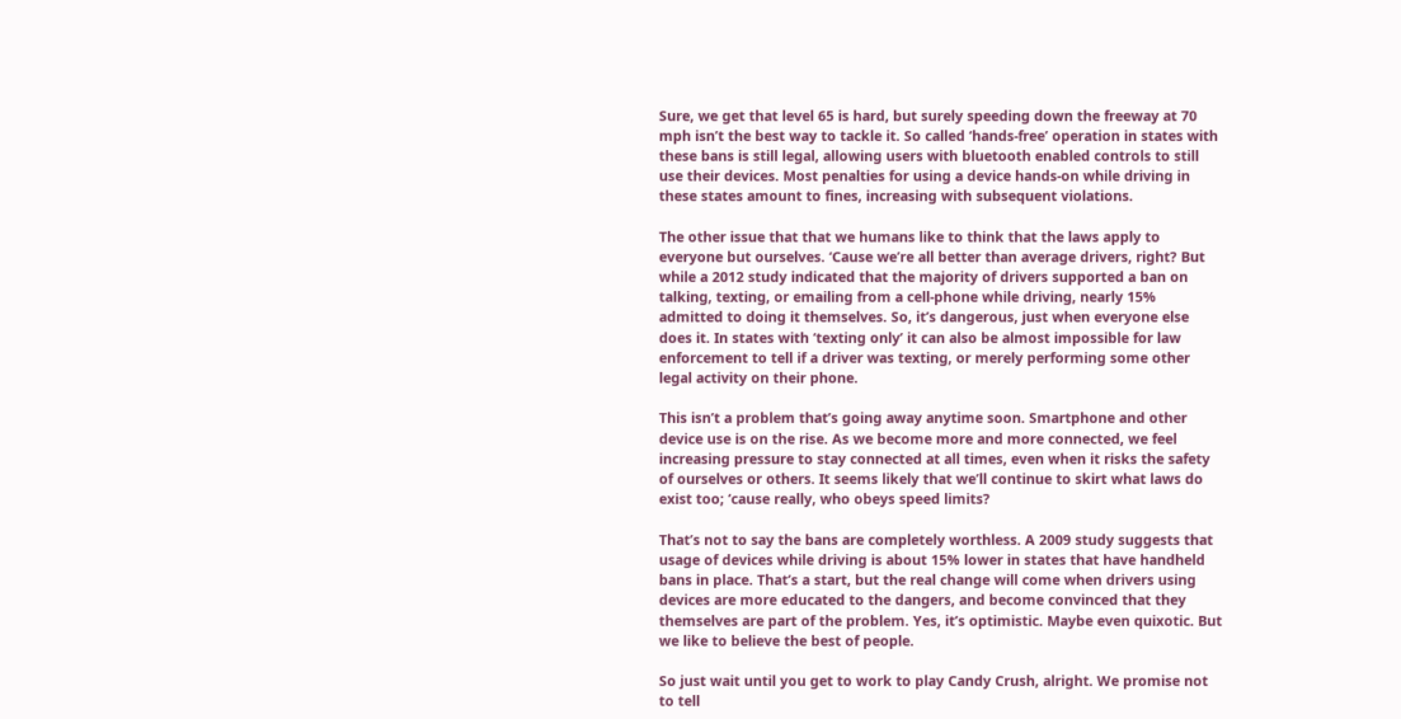Sure, we get that level 65 is hard, but surely speeding down the freeway at 70 mph isn’t the best way to tackle it. So called ‘hands-free’ operation in states with these bans is still legal, allowing users with bluetooth enabled controls to still use their devices. Most penalties for using a device hands-on while driving in these states amount to fines, increasing with subsequent violations.

The other issue that that we humans like to think that the laws apply to everyone but ourselves. ‘Cause we’re all better than average drivers, right? But while a 2012 study indicated that the majority of drivers supported a ban on talking, texting, or emailing from a cell-phone while driving, nearly 15% admitted to doing it themselves. So, it’s dangerous, just when everyone else does it. In states with ‘texting only’ it can also be almost impossible for law enforcement to tell if a driver was texting, or merely performing some other legal activity on their phone.

This isn’t a problem that’s going away anytime soon. Smartphone and other device use is on the rise. As we become more and more connected, we feel increasing pressure to stay connected at all times, even when it risks the safety of ourselves or others. It seems likely that we’ll continue to skirt what laws do exist too; ‘cause really, who obeys speed limits?

That’s not to say the bans are completely worthless. A 2009 study suggests that usage of devices while driving is about 15% lower in states that have handheld bans in place. That’s a start, but the real change will come when drivers using devices are more educated to the dangers, and become convinced that they themselves are part of the problem. Yes, it’s optimistic. Maybe even quixotic. But we like to believe the best of people.

So just wait until you get to work to play Candy Crush, alright. We promise not to tell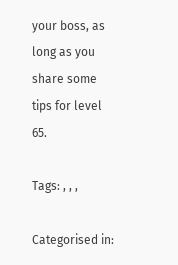your boss, as long as you share some tips for level 65.

Tags: , , ,

Categorised in: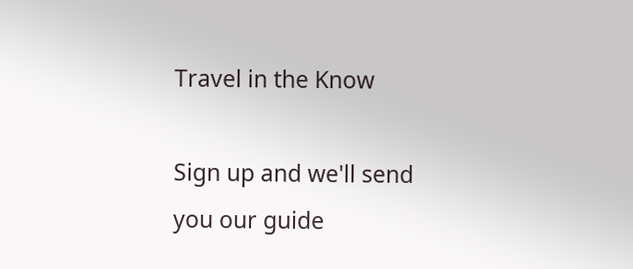Travel in the Know

Sign up and we'll send you our guide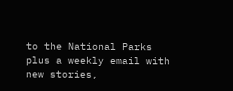to the National Parks plus a weekly email with new stories,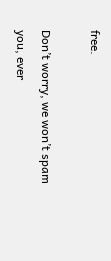free.

Don’t worry, we won’t spam you, ever